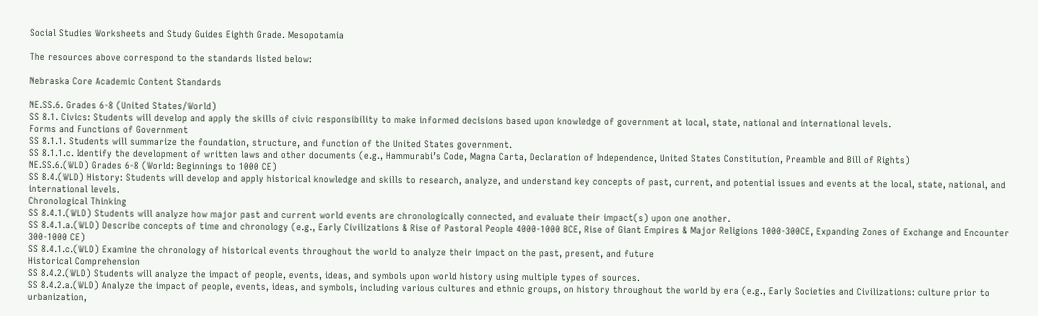Social Studies Worksheets and Study Guides Eighth Grade. Mesopotamia

The resources above correspond to the standards listed below:

Nebraska Core Academic Content Standards

NE.SS.6. Grades 6-8 (United States/World)
SS 8.1. Civics: Students will develop and apply the skills of civic responsibility to make informed decisions based upon knowledge of government at local, state, national and international levels.
Forms and Functions of Government
SS 8.1.1. Students will summarize the foundation, structure, and function of the United States government.
SS 8.1.1.c. Identify the development of written laws and other documents (e.g., Hammurabi’s Code, Magna Carta, Declaration of Independence, United States Constitution, Preamble and Bill of Rights)
NE.SS.6.(WLD) Grades 6-8 (World: Beginnings to 1000 CE)
SS 8.4.(WLD) History: Students will develop and apply historical knowledge and skills to research, analyze, and understand key concepts of past, current, and potential issues and events at the local, state, national, and international levels.
Chronological Thinking
SS 8.4.1.(WLD) Students will analyze how major past and current world events are chronologically connected, and evaluate their impact(s) upon one another.
SS 8.4.1.a.(WLD) Describe concepts of time and chronology (e.g., Early Civilizations & Rise of Pastoral People 4000-1000 BCE, Rise of Giant Empires & Major Religions 1000-300CE, Expanding Zones of Exchange and Encounter 300-1000 CE)
SS 8.4.1.c.(WLD) Examine the chronology of historical events throughout the world to analyze their impact on the past, present, and future
Historical Comprehension
SS 8.4.2.(WLD) Students will analyze the impact of people, events, ideas, and symbols upon world history using multiple types of sources.
SS 8.4.2.a.(WLD) Analyze the impact of people, events, ideas, and symbols, including various cultures and ethnic groups, on history throughout the world by era (e.g., Early Societies and Civilizations: culture prior to urbanization,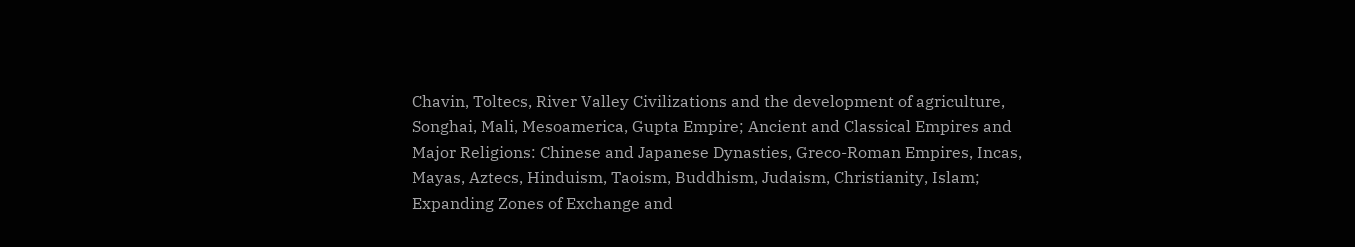Chavin, Toltecs, River Valley Civilizations and the development of agriculture, Songhai, Mali, Mesoamerica, Gupta Empire; Ancient and Classical Empires and Major Religions: Chinese and Japanese Dynasties, Greco-Roman Empires, Incas, Mayas, Aztecs, Hinduism, Taoism, Buddhism, Judaism, Christianity, Islam; Expanding Zones of Exchange and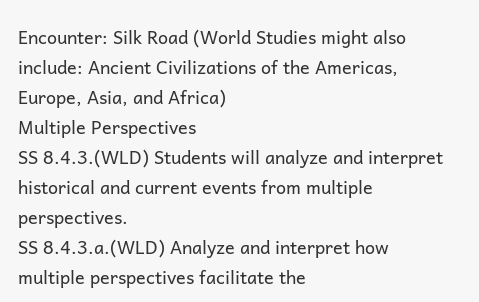Encounter: Silk Road (World Studies might also include: Ancient Civilizations of the Americas, Europe, Asia, and Africa)
Multiple Perspectives
SS 8.4.3.(WLD) Students will analyze and interpret historical and current events from multiple perspectives.
SS 8.4.3.a.(WLD) Analyze and interpret how multiple perspectives facilitate the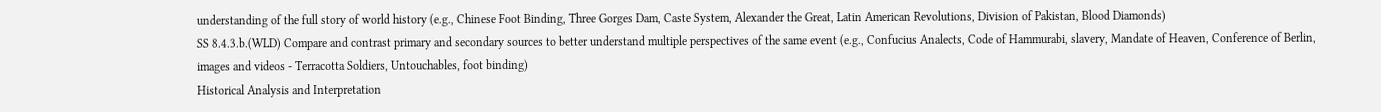understanding of the full story of world history (e.g., Chinese Foot Binding, Three Gorges Dam, Caste System, Alexander the Great, Latin American Revolutions, Division of Pakistan, Blood Diamonds)
SS 8.4.3.b.(WLD) Compare and contrast primary and secondary sources to better understand multiple perspectives of the same event (e.g., Confucius Analects, Code of Hammurabi, slavery, Mandate of Heaven, Conference of Berlin, images and videos - Terracotta Soldiers, Untouchables, foot binding)
Historical Analysis and Interpretation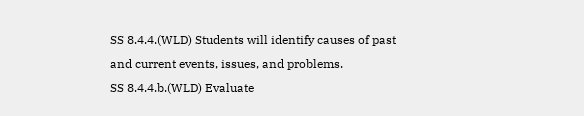SS 8.4.4.(WLD) Students will identify causes of past and current events, issues, and problems.
SS 8.4.4.b.(WLD) Evaluate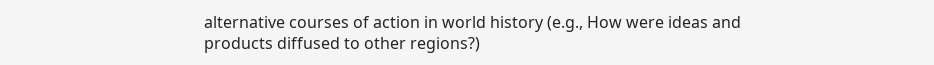alternative courses of action in world history (e.g., How were ideas and products diffused to other regions?)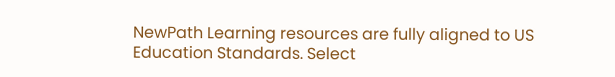NewPath Learning resources are fully aligned to US Education Standards. Select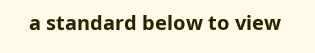a standard below to view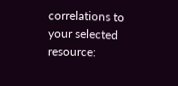correlations to your selected resource: